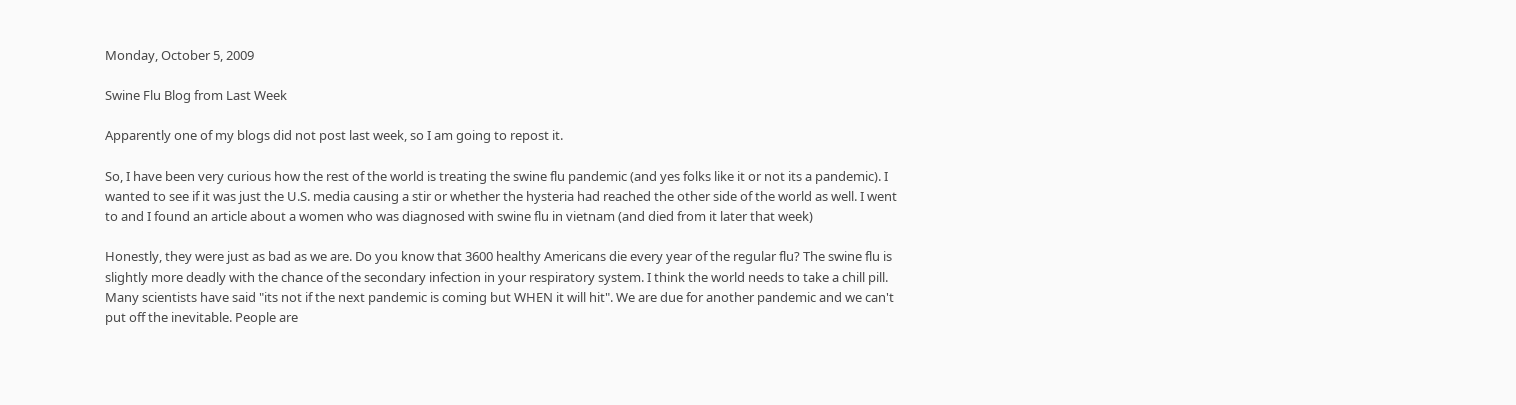Monday, October 5, 2009

Swine Flu Blog from Last Week

Apparently one of my blogs did not post last week, so I am going to repost it.

So, I have been very curious how the rest of the world is treating the swine flu pandemic (and yes folks like it or not its a pandemic). I wanted to see if it was just the U.S. media causing a stir or whether the hysteria had reached the other side of the world as well. I went to and I found an article about a women who was diagnosed with swine flu in vietnam (and died from it later that week)

Honestly, they were just as bad as we are. Do you know that 3600 healthy Americans die every year of the regular flu? The swine flu is slightly more deadly with the chance of the secondary infection in your respiratory system. I think the world needs to take a chill pill. Many scientists have said "its not if the next pandemic is coming but WHEN it will hit". We are due for another pandemic and we can't put off the inevitable. People are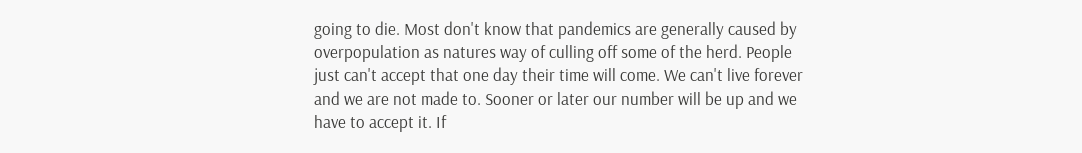going to die. Most don't know that pandemics are generally caused by overpopulation as natures way of culling off some of the herd. People just can't accept that one day their time will come. We can't live forever and we are not made to. Sooner or later our number will be up and we have to accept it. If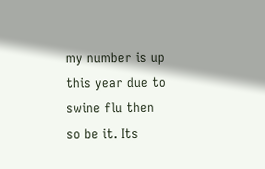my number is up this year due to swine flu then so be it. Its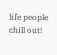life people chill out!